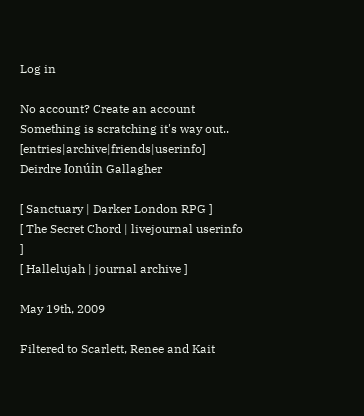Log in

No account? Create an account
Something is scratching it's way out.. [entries|archive|friends|userinfo]
Deirdre Ionúin Gallagher

[ Sanctuary | Darker London RPG ]
[ The Secret Chord | livejournal userinfo ]
[ Hallelujah | journal archive ]

May 19th, 2009

Filtered to Scarlett, Renee and Kait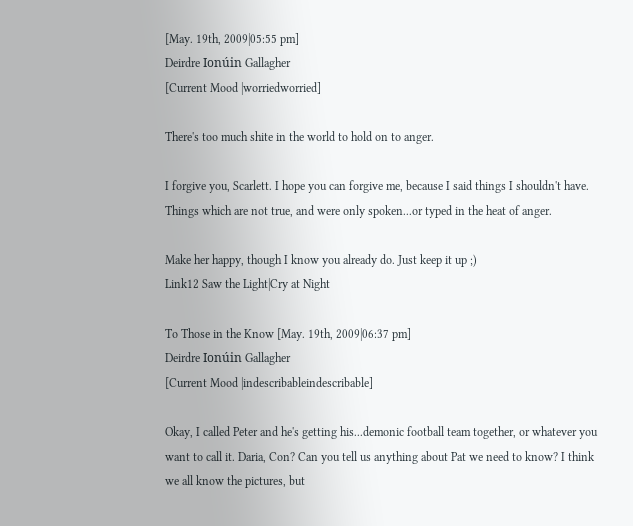[May. 19th, 2009|05:55 pm]
Deirdre Ionúin Gallagher
[Current Mood |worriedworried]

There's too much shite in the world to hold on to anger.

I forgive you, Scarlett. I hope you can forgive me, because I said things I shouldn't have. Things which are not true, and were only spoken...or typed in the heat of anger.

Make her happy, though I know you already do. Just keep it up ;)
Link12 Saw the Light|Cry at Night

To Those in the Know [May. 19th, 2009|06:37 pm]
Deirdre Ionúin Gallagher
[Current Mood |indescribableindescribable]

Okay, I called Peter and he's getting his...demonic football team together, or whatever you want to call it. Daria, Con? Can you tell us anything about Pat we need to know? I think we all know the pictures, but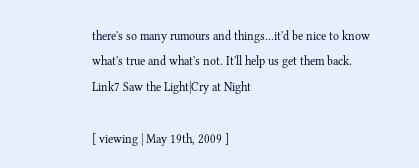there's so many rumours and things...it'd be nice to know what's true and what's not. It'll help us get them back.
Link7 Saw the Light|Cry at Night

[ viewing | May 19th, 2009 ]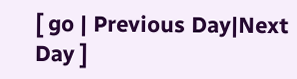[ go | Previous Day|Next Day ]